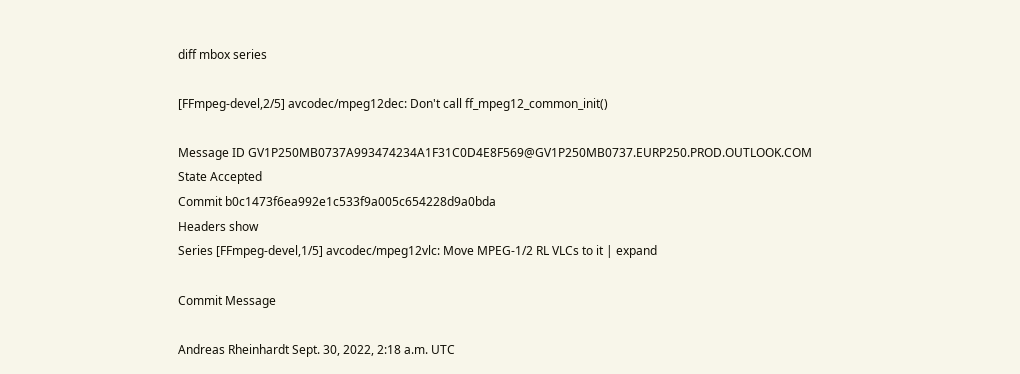diff mbox series

[FFmpeg-devel,2/5] avcodec/mpeg12dec: Don't call ff_mpeg12_common_init()

Message ID GV1P250MB0737A993474234A1F31C0D4E8F569@GV1P250MB0737.EURP250.PROD.OUTLOOK.COM
State Accepted
Commit b0c1473f6ea992e1c533f9a005c654228d9a0bda
Headers show
Series [FFmpeg-devel,1/5] avcodec/mpeg12vlc: Move MPEG-1/2 RL VLCs to it | expand

Commit Message

Andreas Rheinhardt Sept. 30, 2022, 2:18 a.m. UTC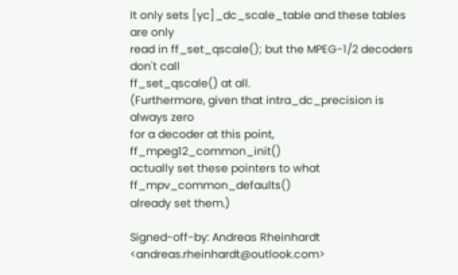It only sets [yc]_dc_scale_table and these tables are only
read in ff_set_qscale(); but the MPEG-1/2 decoders don't call
ff_set_qscale() at all.
(Furthermore, given that intra_dc_precision is always zero
for a decoder at this point, ff_mpeg12_common_init()
actually set these pointers to what ff_mpv_common_defaults()
already set them.)

Signed-off-by: Andreas Rheinhardt <andreas.rheinhardt@outlook.com>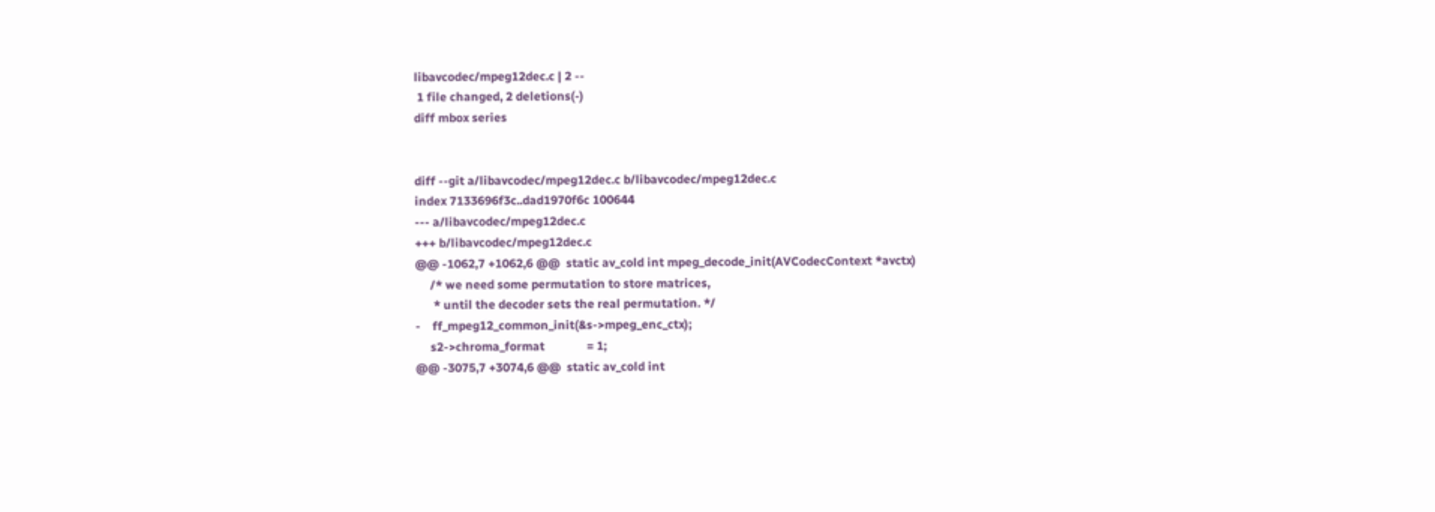libavcodec/mpeg12dec.c | 2 --
 1 file changed, 2 deletions(-)
diff mbox series


diff --git a/libavcodec/mpeg12dec.c b/libavcodec/mpeg12dec.c
index 7133696f3c..dad1970f6c 100644
--- a/libavcodec/mpeg12dec.c
+++ b/libavcodec/mpeg12dec.c
@@ -1062,7 +1062,6 @@  static av_cold int mpeg_decode_init(AVCodecContext *avctx)
     /* we need some permutation to store matrices,
      * until the decoder sets the real permutation. */
-    ff_mpeg12_common_init(&s->mpeg_enc_ctx);
     s2->chroma_format              = 1;
@@ -3075,7 +3074,6 @@  static av_cold int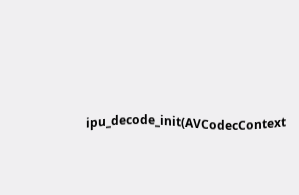ipu_decode_init(AVCodecContext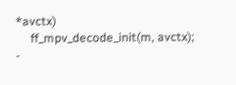*avctx)
     ff_mpv_decode_init(m, avctx);
-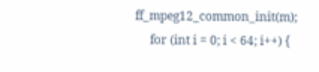ff_mpeg12_common_init(m);
     for (int i = 0; i < 64; i++) {